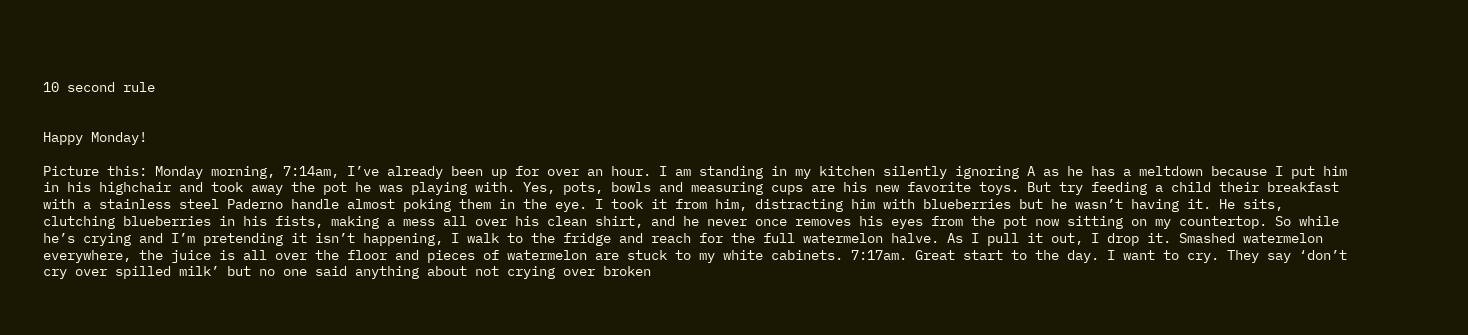10 second rule


Happy Monday!

Picture this: Monday morning, 7:14am, I’ve already been up for over an hour. I am standing in my kitchen silently ignoring A as he has a meltdown because I put him in his highchair and took away the pot he was playing with. Yes, pots, bowls and measuring cups are his new favorite toys. But try feeding a child their breakfast with a stainless steel Paderno handle almost poking them in the eye. I took it from him, distracting him with blueberries but he wasn’t having it. He sits, clutching blueberries in his fists, making a mess all over his clean shirt, and he never once removes his eyes from the pot now sitting on my countertop. So while he’s crying and I’m pretending it isn’t happening, I walk to the fridge and reach for the full watermelon halve. As I pull it out, I drop it. Smashed watermelon everywhere, the juice is all over the floor and pieces of watermelon are stuck to my white cabinets. 7:17am. Great start to the day. I want to cry. They say ‘don’t cry over spilled milk’ but no one said anything about not crying over broken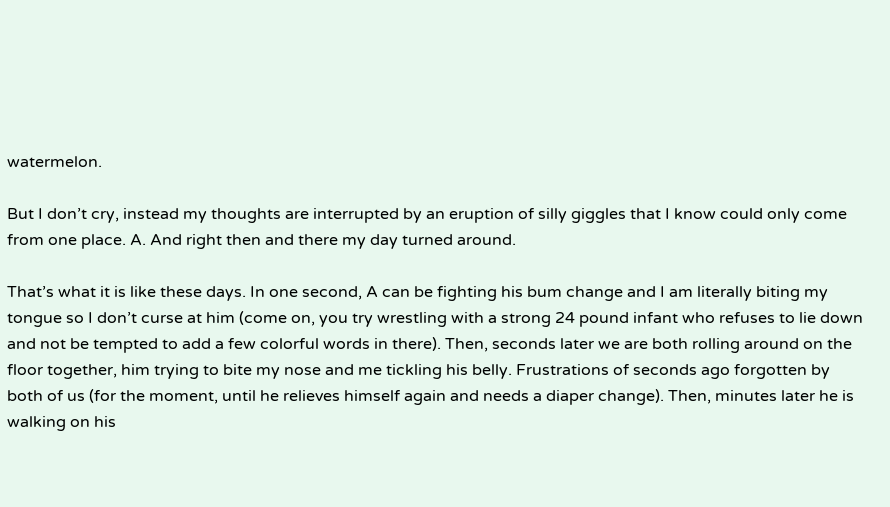watermelon.

But I don’t cry, instead my thoughts are interrupted by an eruption of silly giggles that I know could only come from one place. A. And right then and there my day turned around.

That’s what it is like these days. In one second, A can be fighting his bum change and I am literally biting my tongue so I don’t curse at him (come on, you try wrestling with a strong 24 pound infant who refuses to lie down and not be tempted to add a few colorful words in there). Then, seconds later we are both rolling around on the floor together, him trying to bite my nose and me tickling his belly. Frustrations of seconds ago forgotten by both of us (for the moment, until he relieves himself again and needs a diaper change). Then, minutes later he is walking on his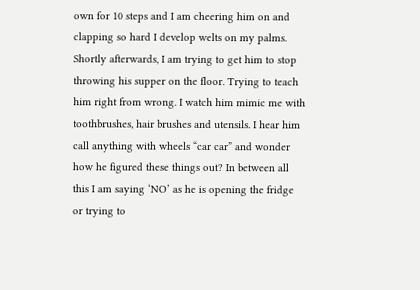own for 10 steps and I am cheering him on and clapping so hard I develop welts on my palms.  Shortly afterwards, I am trying to get him to stop throwing his supper on the floor. Trying to teach him right from wrong. I watch him mimic me with toothbrushes, hair brushes and utensils. I hear him call anything with wheels “car car” and wonder how he figured these things out? In between all this I am saying ‘NO’ as he is opening the fridge or trying to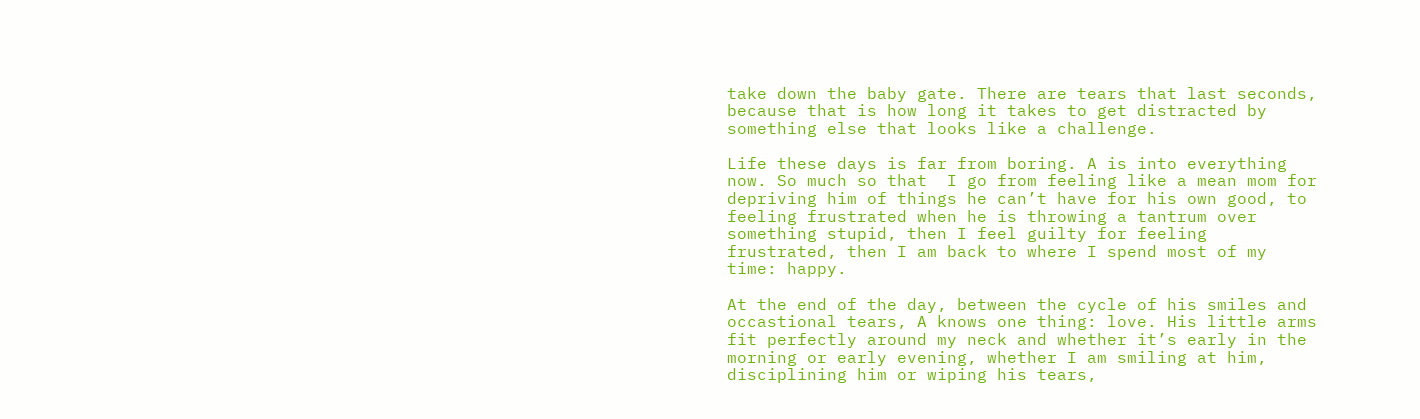take down the baby gate. There are tears that last seconds, because that is how long it takes to get distracted by something else that looks like a challenge.

Life these days is far from boring. A is into everything now. So much so that  I go from feeling like a mean mom for depriving him of things he can’t have for his own good, to feeling frustrated when he is throwing a tantrum over something stupid, then I feel guilty for feeling frustrated, then I am back to where I spend most of my time: happy.

At the end of the day, between the cycle of his smiles and occastional tears, A knows one thing: love. His little arms fit perfectly around my neck and whether it’s early in the morning or early evening, whether I am smiling at him, disciplining him or wiping his tears,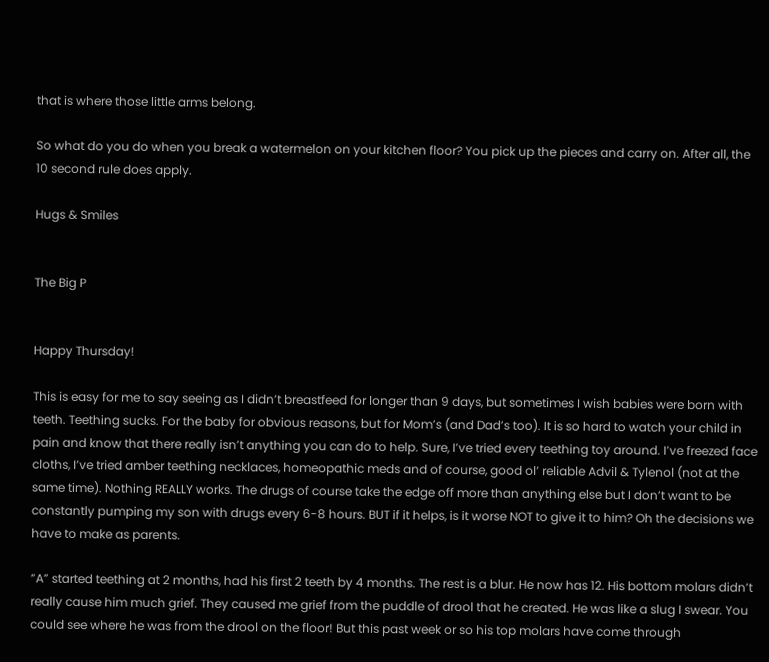that is where those little arms belong.

So what do you do when you break a watermelon on your kitchen floor? You pick up the pieces and carry on. After all, the 10 second rule does apply.

Hugs & Smiles


The Big P


Happy Thursday!

This is easy for me to say seeing as I didn’t breastfeed for longer than 9 days, but sometimes I wish babies were born with teeth. Teething sucks. For the baby for obvious reasons, but for Mom’s (and Dad’s too). It is so hard to watch your child in pain and know that there really isn’t anything you can do to help. Sure, I’ve tried every teething toy around. I’ve freezed face cloths, I’ve tried amber teething necklaces, homeopathic meds and of course, good ol’ reliable Advil & Tylenol (not at the same time). Nothing REALLY works. The drugs of course take the edge off more than anything else but I don’t want to be constantly pumping my son with drugs every 6-8 hours. BUT if it helps, is it worse NOT to give it to him? Oh the decisions we have to make as parents.

”A” started teething at 2 months, had his first 2 teeth by 4 months. The rest is a blur. He now has 12. His bottom molars didn’t really cause him much grief. They caused me grief from the puddle of drool that he created. He was like a slug I swear. You could see where he was from the drool on the floor! But this past week or so his top molars have come through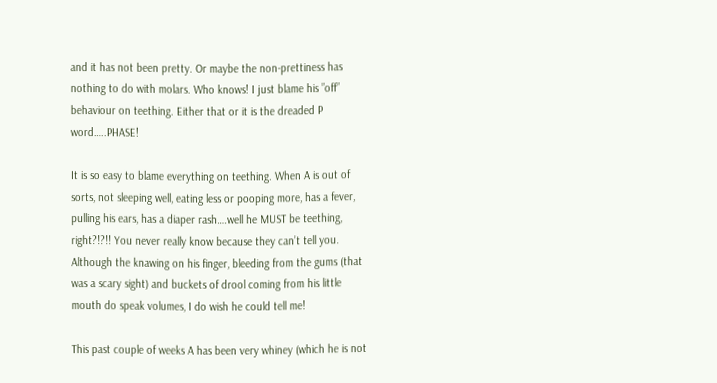and it has not been pretty. Or maybe the non-prettiness has nothing to do with molars. Who knows! I just blame his ”off” behaviour on teething. Either that or it is the dreaded P word…..PHASE!

It is so easy to blame everything on teething. When A is out of sorts, not sleeping well, eating less or pooping more, has a fever, pulling his ears, has a diaper rash….well he MUST be teething, right?!?!! You never really know because they can’t tell you. Although the knawing on his finger, bleeding from the gums (that was a scary sight) and buckets of drool coming from his little mouth do speak volumes, I do wish he could tell me!

This past couple of weeks A has been very whiney (which he is not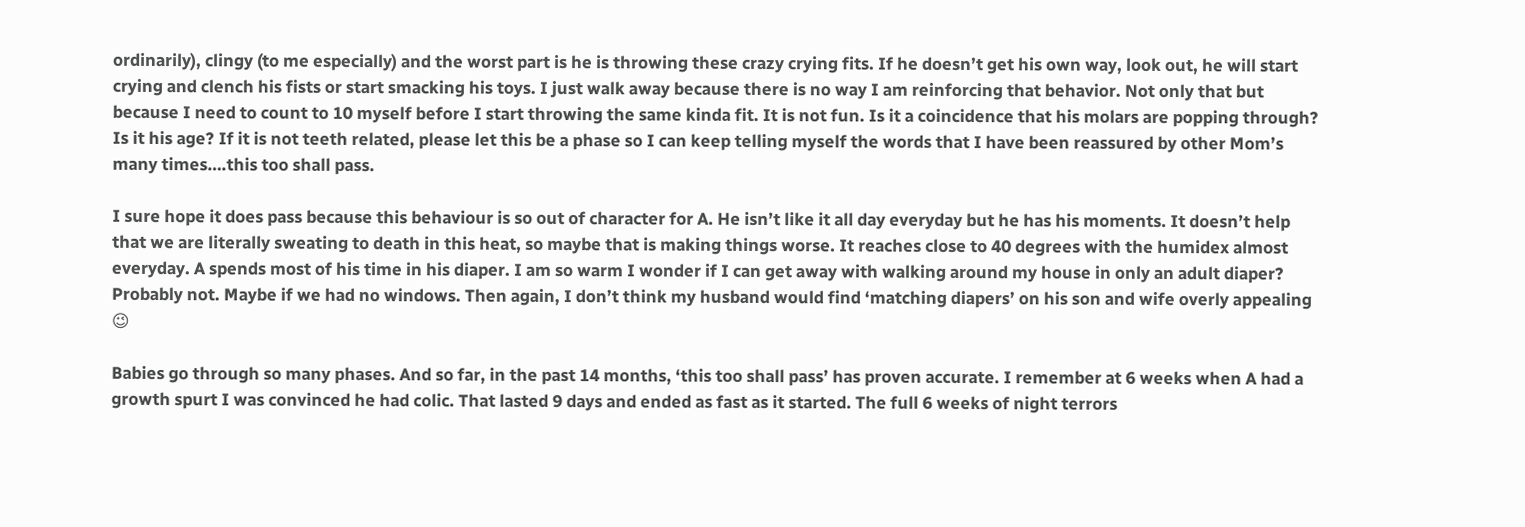ordinarily), clingy (to me especially) and the worst part is he is throwing these crazy crying fits. If he doesn’t get his own way, look out, he will start crying and clench his fists or start smacking his toys. I just walk away because there is no way I am reinforcing that behavior. Not only that but because I need to count to 10 myself before I start throwing the same kinda fit. It is not fun. Is it a coincidence that his molars are popping through? Is it his age? If it is not teeth related, please let this be a phase so I can keep telling myself the words that I have been reassured by other Mom’s many times….this too shall pass.

I sure hope it does pass because this behaviour is so out of character for A. He isn’t like it all day everyday but he has his moments. It doesn’t help that we are literally sweating to death in this heat, so maybe that is making things worse. It reaches close to 40 degrees with the humidex almost everyday. A spends most of his time in his diaper. I am so warm I wonder if I can get away with walking around my house in only an adult diaper? Probably not. Maybe if we had no windows. Then again, I don’t think my husband would find ‘matching diapers’ on his son and wife overly appealing 😉

Babies go through so many phases. And so far, in the past 14 months, ‘this too shall pass’ has proven accurate. I remember at 6 weeks when A had a growth spurt I was convinced he had colic. That lasted 9 days and ended as fast as it started. The full 6 weeks of night terrors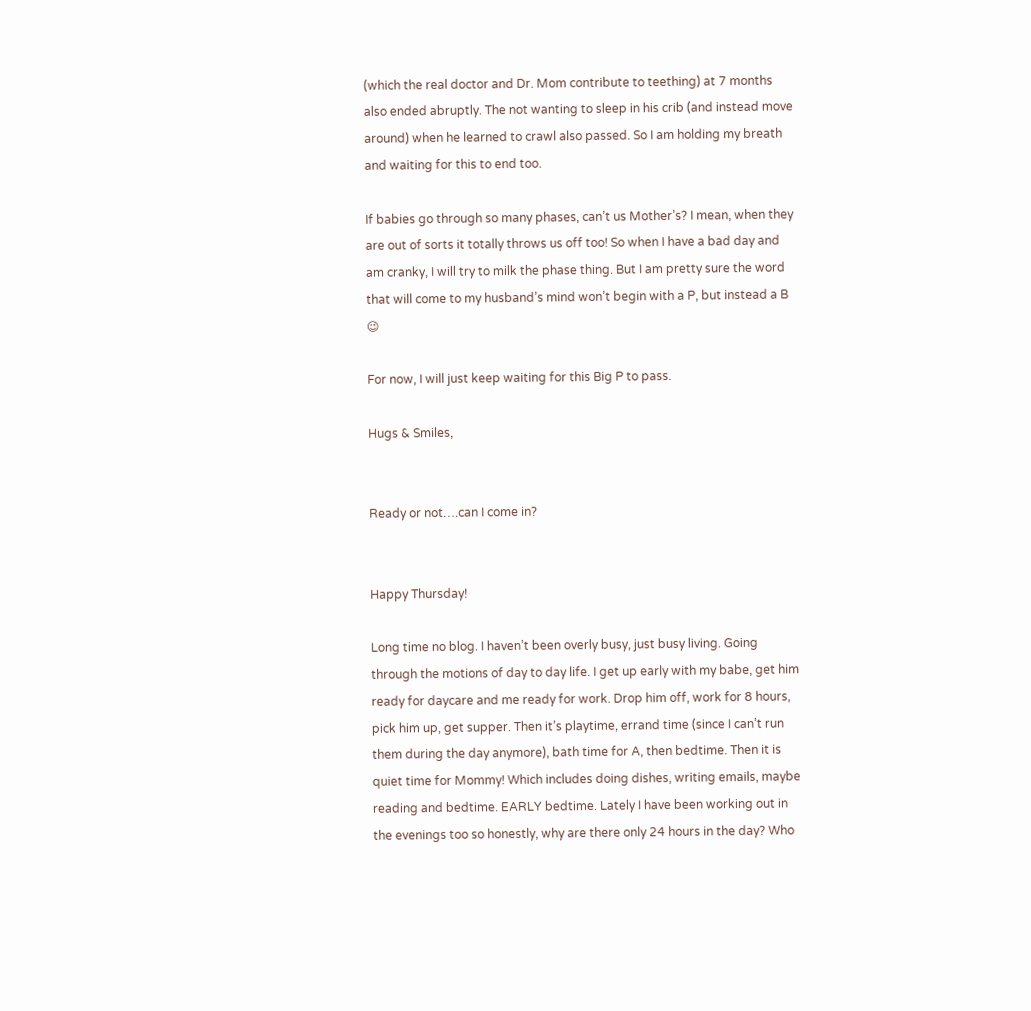(which the real doctor and Dr. Mom contribute to teething) at 7 months also ended abruptly. The not wanting to sleep in his crib (and instead move around) when he learned to crawl also passed. So I am holding my breath and waiting for this to end too.

If babies go through so many phases, can’t us Mother’s? I mean, when they are out of sorts it totally throws us off too! So when I have a bad day and am cranky, I will try to milk the phase thing. But I am pretty sure the word that will come to my husband’s mind won’t begin with a P, but instead a B 😉

For now, I will just keep waiting for this Big P to pass.

Hugs & Smiles,


Ready or not….can I come in?


Happy Thursday!

Long time no blog. I haven’t been overly busy, just busy living. Going through the motions of day to day life. I get up early with my babe, get him ready for daycare and me ready for work. Drop him off, work for 8 hours, pick him up, get supper. Then it’s playtime, errand time (since I can’t run them during the day anymore), bath time for A, then bedtime. Then it is quiet time for Mommy! Which includes doing dishes, writing emails, maybe reading and bedtime. EARLY bedtime. Lately I have been working out in the evenings too so honestly, why are there only 24 hours in the day? Who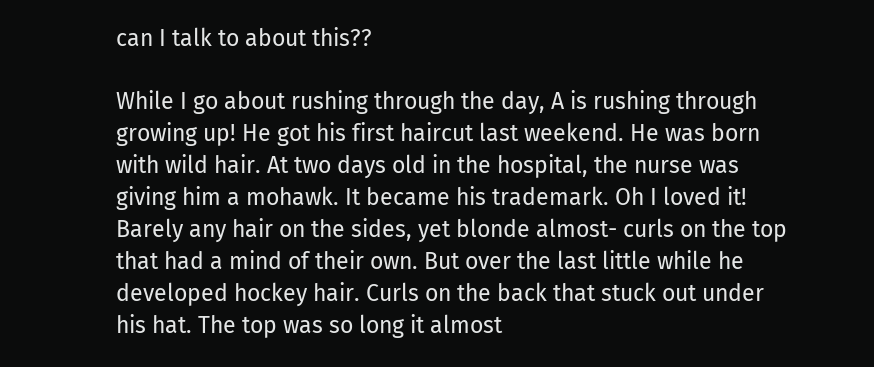can I talk to about this??

While I go about rushing through the day, A is rushing through growing up! He got his first haircut last weekend. He was born with wild hair. At two days old in the hospital, the nurse was giving him a mohawk. It became his trademark. Oh I loved it! Barely any hair on the sides, yet blonde almost- curls on the top that had a mind of their own. But over the last little while he developed hockey hair. Curls on the back that stuck out under his hat. The top was so long it almost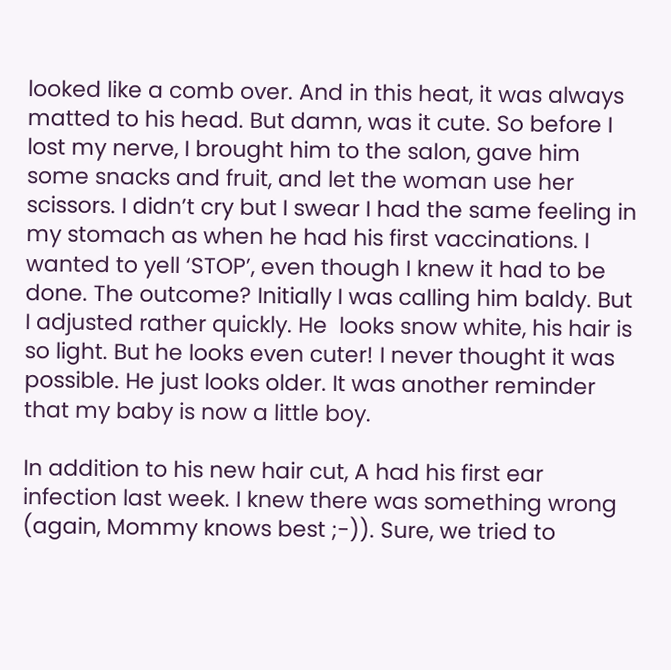looked like a comb over. And in this heat, it was always matted to his head. But damn, was it cute. So before I lost my nerve, I brought him to the salon, gave him some snacks and fruit, and let the woman use her scissors. I didn’t cry but I swear I had the same feeling in my stomach as when he had his first vaccinations. I wanted to yell ‘STOP’, even though I knew it had to be done. The outcome? Initially I was calling him baldy. But I adjusted rather quickly. He  looks snow white, his hair is so light. But he looks even cuter! I never thought it was possible. He just looks older. It was another reminder that my baby is now a little boy.

In addition to his new hair cut, A had his first ear infection last week. I knew there was something wrong (again, Mommy knows best ;-)). Sure, we tried to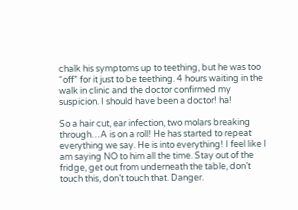chalk his symptoms up to teething, but he was too “off” for it just to be teething. 4 hours waiting in the walk in clinic and the doctor confirmed my suspicion. I should have been a doctor! ha!

So a hair cut, ear infection, two molars breaking through…A is on a roll! He has started to repeat everything we say. He is into everything! I feel like I am saying NO to him all the time. Stay out of the fridge, get out from underneath the table, don’t touch this, don’t touch that. Danger.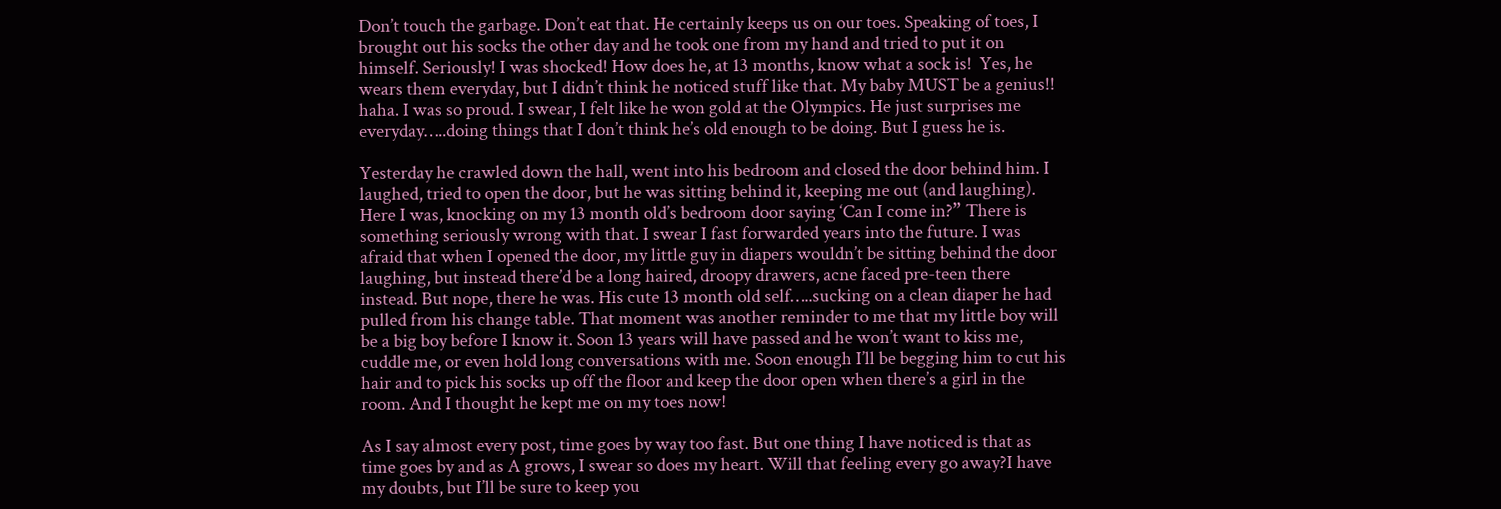Don’t touch the garbage. Don’t eat that. He certainly keeps us on our toes. Speaking of toes, I brought out his socks the other day and he took one from my hand and tried to put it on himself. Seriously! I was shocked! How does he, at 13 months, know what a sock is!  Yes, he wears them everyday, but I didn’t think he noticed stuff like that. My baby MUST be a genius!! haha. I was so proud. I swear, I felt like he won gold at the Olympics. He just surprises me everyday…..doing things that I don’t think he’s old enough to be doing. But I guess he is.

Yesterday he crawled down the hall, went into his bedroom and closed the door behind him. I laughed, tried to open the door, but he was sitting behind it, keeping me out (and laughing). Here I was, knocking on my 13 month old’s bedroom door saying ‘Can I come in?” There is something seriously wrong with that. I swear I fast forwarded years into the future. I was afraid that when I opened the door, my little guy in diapers wouldn’t be sitting behind the door laughing, but instead there’d be a long haired, droopy drawers, acne faced pre-teen there instead. But nope, there he was. His cute 13 month old self…..sucking on a clean diaper he had pulled from his change table. That moment was another reminder to me that my little boy will be a big boy before I know it. Soon 13 years will have passed and he won’t want to kiss me, cuddle me, or even hold long conversations with me. Soon enough I’ll be begging him to cut his hair and to pick his socks up off the floor and keep the door open when there’s a girl in the room. And I thought he kept me on my toes now!

As I say almost every post, time goes by way too fast. But one thing I have noticed is that as time goes by and as A grows, I swear so does my heart. Will that feeling every go away?I have my doubts, but I’ll be sure to keep you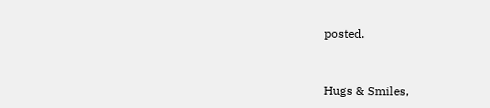posted.


Hugs & Smiles,